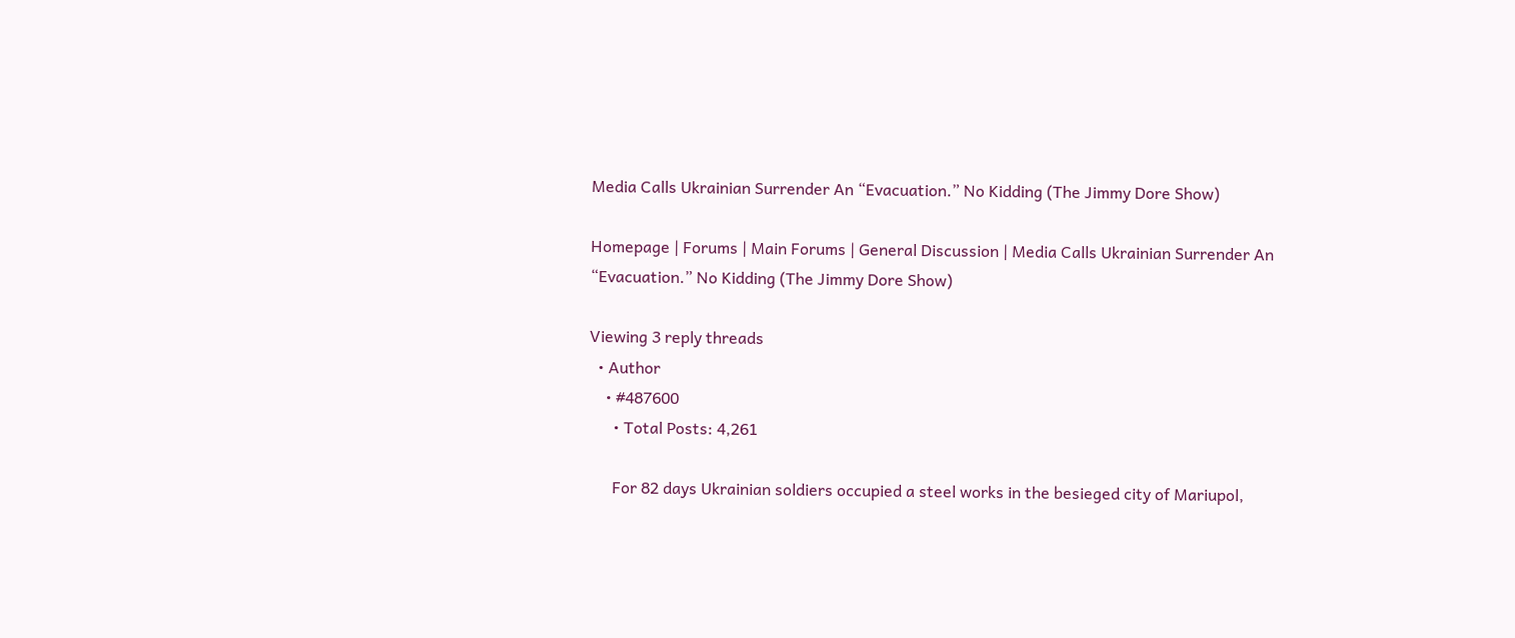Media Calls Ukrainian Surrender An “Evacuation.” No Kidding (The Jimmy Dore Show)

Homepage | Forums | Main Forums | General Discussion | Media Calls Ukrainian Surrender An “Evacuation.” No Kidding (The Jimmy Dore Show)

Viewing 3 reply threads
  • Author
    • #487600
      • Total Posts: 4,261

      For 82 days Ukrainian soldiers occupied a steel works in the besieged city of Mariupol,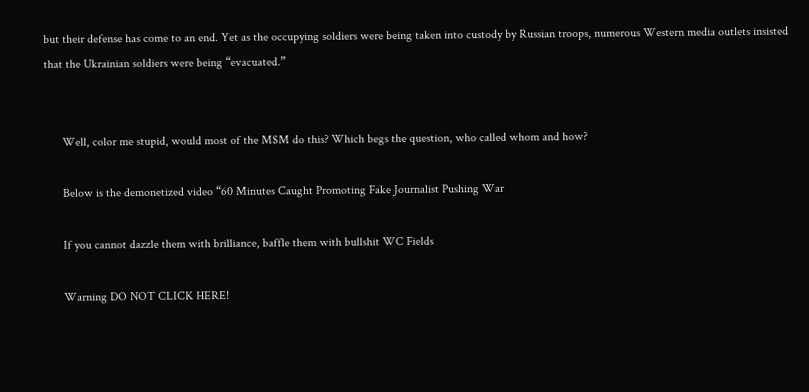but their defense has come to an end. Yet as the occupying soldiers were being taken into custody by Russian troops, numerous Western media outlets insisted that the Ukrainian soldiers were being “evacuated.”


      Well, color me stupid, would most of the M$M do this? Which begs the question, who called whom and how?

      Below is the demonetized video “60 Minutes Caught Promoting Fake Journalist Pushing War

      If you cannot dazzle them with brilliance, baffle them with bullshit WC Fields

      Warning DO NOT CLICK HERE!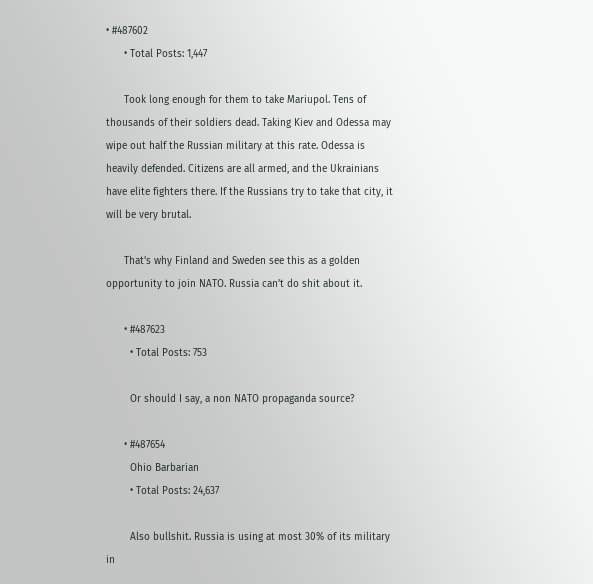• #487602
      • Total Posts: 1,447

      Took long enough for them to take Mariupol. Tens of thousands of their soldiers dead. Taking Kiev and Odessa may wipe out half the Russian military at this rate. Odessa is heavily defended. Citizens are all armed, and the Ukrainians have elite fighters there. If the Russians try to take that city, it will be very brutal.

      That’s why Finland and Sweden see this as a golden opportunity to join NATO. Russia can’t do shit about it.

      • #487623
        • Total Posts: 753

        Or should I say, a non NATO propaganda source?

      • #487654
        Ohio Barbarian
        • Total Posts: 24,637

        Also bullshit. Russia is using at most 30% of its military in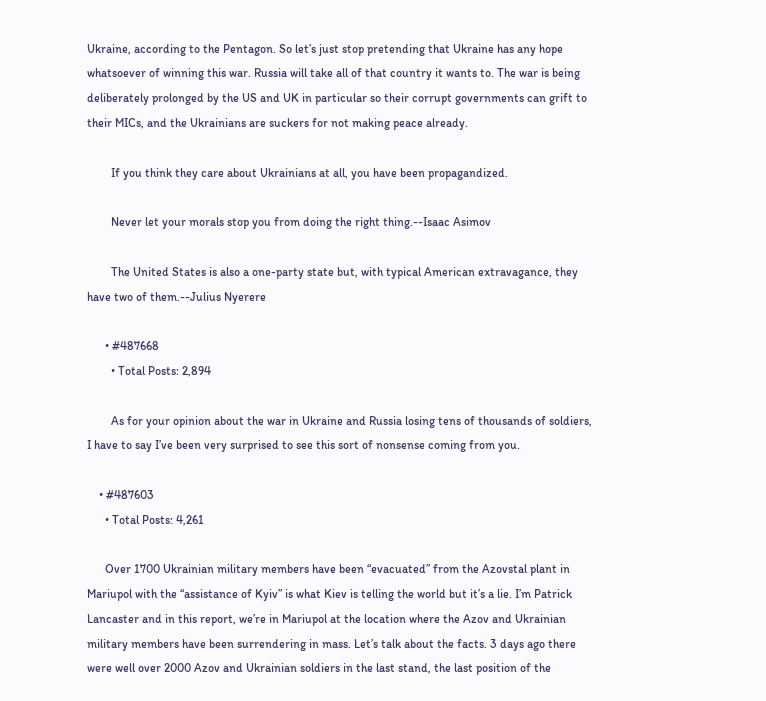Ukraine, according to the Pentagon. So let’s just stop pretending that Ukraine has any hope whatsoever of winning this war. Russia will take all of that country it wants to. The war is being deliberately prolonged by the US and UK in particular so their corrupt governments can grift to their MICs, and the Ukrainians are suckers for not making peace already.

        If you think they care about Ukrainians at all, you have been propagandized.

        Never let your morals stop you from doing the right thing.--Isaac Asimov

        The United States is also a one-party state but, with typical American extravagance, they have two of them.--Julius Nyerere

      • #487668
        • Total Posts: 2,894

        As for your opinion about the war in Ukraine and Russia losing tens of thousands of soldiers, I have to say I’ve been very surprised to see this sort of nonsense coming from you.

    • #487603
      • Total Posts: 4,261

      Over 1700 Ukrainian military members have been “evacuated” from the Azovstal plant in Mariupol with the “assistance of Kyiv” is what Kiev is telling the world but it’s a lie. I’m Patrick Lancaster and in this report, we’re in Mariupol at the location where the Azov and Ukrainian military members have been surrendering in mass. Let’s talk about the facts. 3 days ago there were well over 2000 Azov and Ukrainian soldiers in the last stand, the last position of the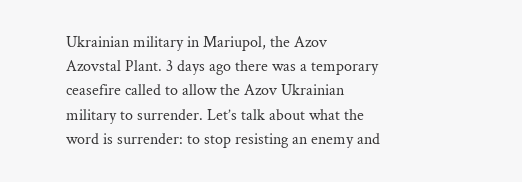Ukrainian military in Mariupol, the Azov Azovstal Plant. 3 days ago there was a temporary ceasefire called to allow the Azov Ukrainian military to surrender. Let’s talk about what the word is surrender: to stop resisting an enemy and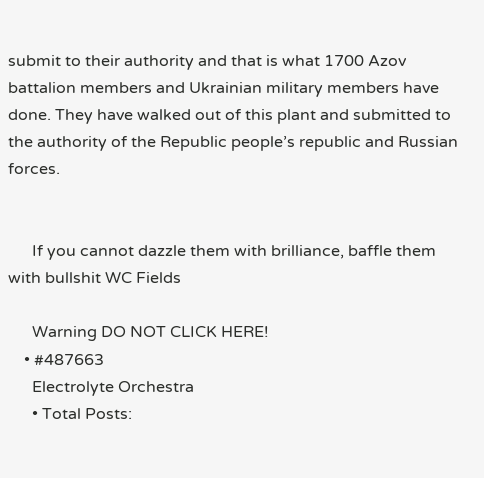submit to their authority and that is what 1700 Azov battalion members and Ukrainian military members have done. They have walked out of this plant and submitted to the authority of the Republic people’s republic and Russian forces.


      If you cannot dazzle them with brilliance, baffle them with bullshit WC Fields

      Warning DO NOT CLICK HERE!
    • #487663
      Electrolyte Orchestra
      • Total Posts: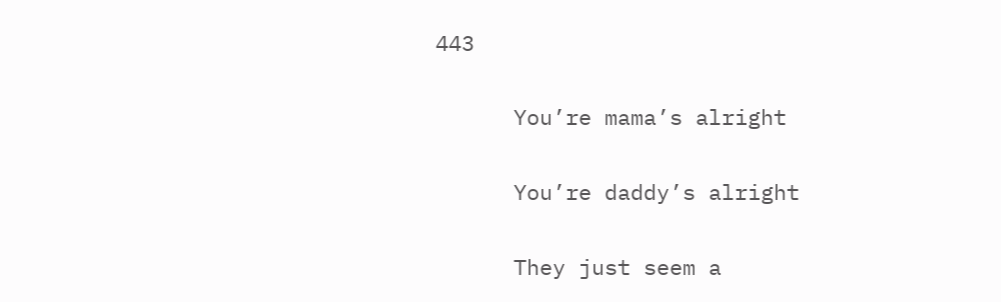443

      You’re mama’s alright

      You’re daddy’s alright

      They just seem a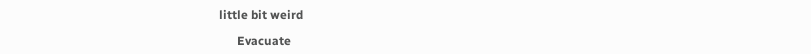little bit weird

      Evacuate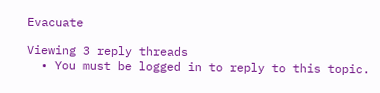Evacuate

Viewing 3 reply threads
  • You must be logged in to reply to this topic.